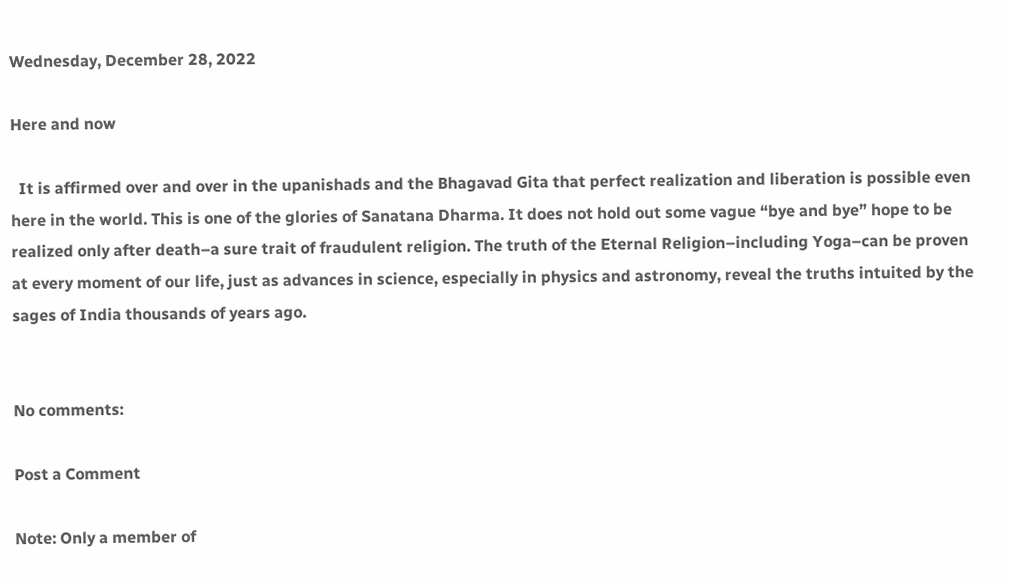Wednesday, December 28, 2022

Here and now

  It is affirmed over and over in the upanishads and the Bhagavad Gita that perfect realization and liberation is possible even here in the world. This is one of the glories of Sanatana Dharma. It does not hold out some vague “bye and bye” hope to be realized only after death–a sure trait of fraudulent religion. The truth of the Eternal Religion–including Yoga–can be proven at every moment of our life, just as advances in science, especially in physics and astronomy, reveal the truths intuited by the sages of India thousands of years ago.


No comments:

Post a Comment

Note: Only a member of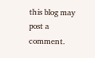this blog may post a comment.